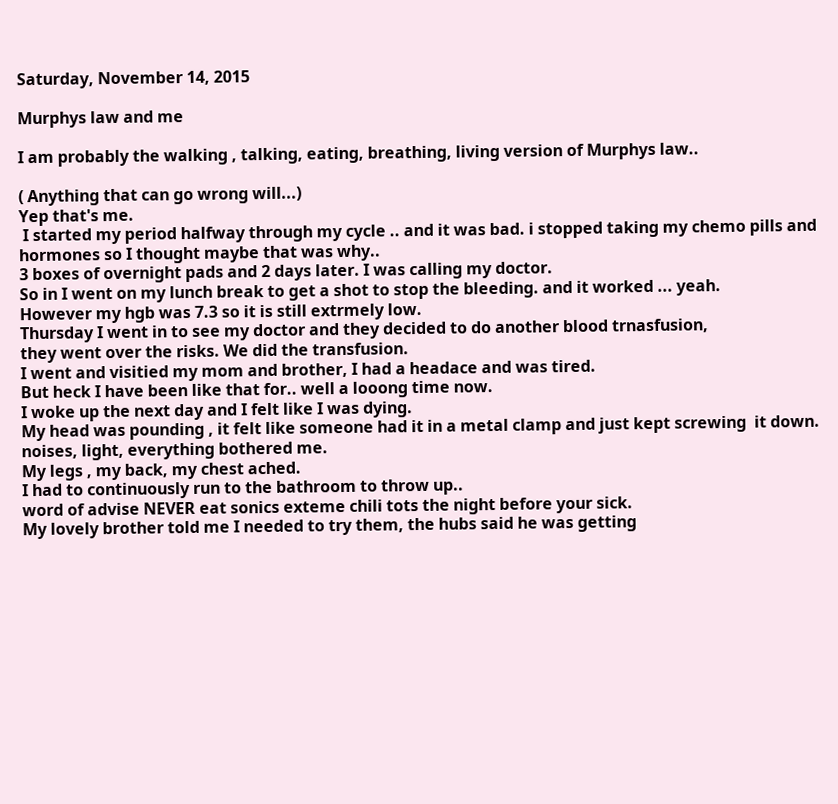Saturday, November 14, 2015

Murphys law and me

I am probably the walking , talking, eating, breathing, living version of Murphys law..

( Anything that can go wrong will...)
Yep that's me.
 I started my period halfway through my cycle .. and it was bad. i stopped taking my chemo pills and hormones so I thought maybe that was why..
3 boxes of overnight pads and 2 days later. I was calling my doctor.
So in I went on my lunch break to get a shot to stop the bleeding. and it worked ... yeah.
However my hgb was 7.3 so it is still extrmely low.
Thursday I went in to see my doctor and they decided to do another blood trnasfusion,
they went over the risks. We did the transfusion.
I went and visitied my mom and brother, I had a headace and was tired.
But heck I have been like that for.. well a looong time now.
I woke up the next day and I felt like I was dying.
My head was pounding , it felt like someone had it in a metal clamp and just kept screwing  it down.
noises, light, everything bothered me.
My legs , my back, my chest ached.
I had to continuously run to the bathroom to throw up..
word of advise NEVER eat sonics exteme chili tots the night before your sick.
My lovely brother told me I needed to try them, the hubs said he was getting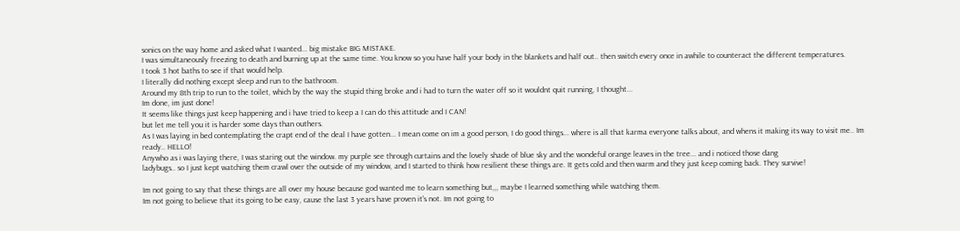sonics on the way home and asked what I wanted... big mistake BIG MISTAKE.
I was simultaneously freezing to death and burning up at the same time. You know so you have half your body in the blankets and half out.. then switch every once in awhile to counteract the different temperatures.
I took 3 hot baths to see if that would help.
I literally did nothing except sleep and run to the bathroom.
Around my 8th trip to run to the toilet, which by the way the stupid thing broke and i had to turn the water off so it wouldnt quit running, I thought...
Im done, im just done!
It seems like things just keep happening and i have tried to keep a I can do this attitude and I CAN!
but let me tell you it is harder some days than outhers.
As I was laying in bed contemplating the crapt end of the deal I have gotten... I mean come on im a good person, I do good things... where is all that karma everyone talks about, and whens it making its way to visit me.. Im ready.. HELLO!
Anywho as i was laying there, I was staring out the window. my purple see through curtains and the lovely shade of blue sky and the wondeful orange leaves in the tree... and i noticed those dang
ladybugs.. so I just kept watching them crawl over the outside of my window, and I started to think how resilient these things are. It gets cold and then warm and they just keep coming back. They survive!

Im not going to say that these things are all over my house because god wanted me to learn something but,,, maybe I learned something while watching them.
Im not going to believe that its going to be easy, cause the last 3 years have proven it's not. Im not going to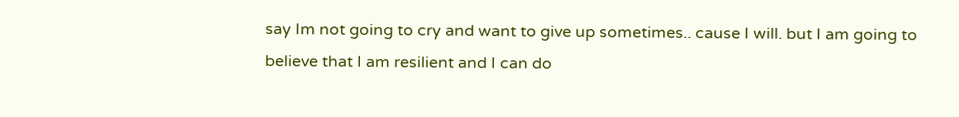say Im not going to cry and want to give up sometimes.. cause I will. but I am going to believe that I am resilient and I can do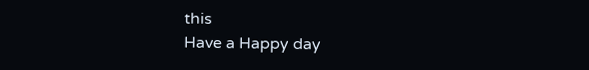this
Have a Happy day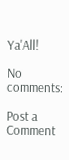Ya'All!

No comments:

Post a Comment